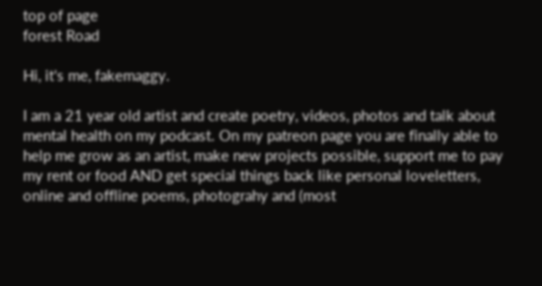top of page
forest Road

Hi, it's me, fakemaggy.

I am a 21 year old artist and create poetry, videos, photos and talk about mental health on my podcast. On my patreon page you are finally able to help me grow as an artist, make new projects possible, support me to pay my rent or food AND get special things back like personal loveletters, online and offline poems, photograhy and (most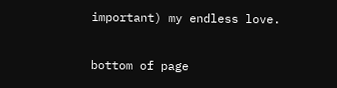important) my endless love.

bottom of page